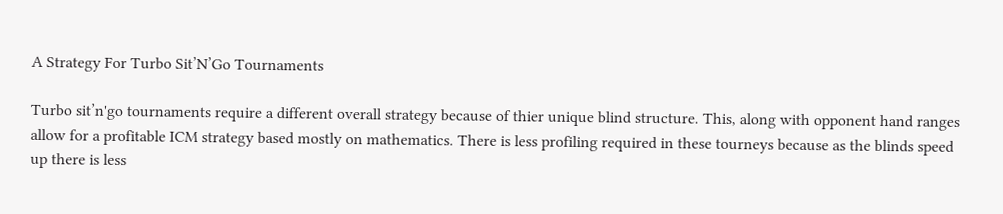A Strategy For Turbo Sit’N’Go Tournaments

Turbo sit’n'go tournaments require a different overall strategy because of thier unique blind structure. This, along with opponent hand ranges allow for a profitable ICM strategy based mostly on mathematics. There is less profiling required in these tourneys because as the blinds speed up there is less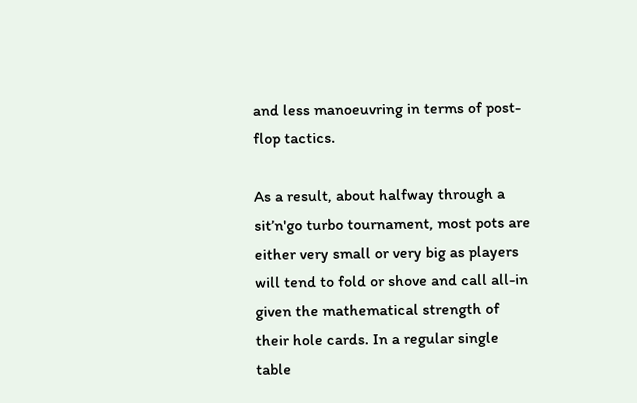and less manoeuvring in terms of post-flop tactics.

As a result, about halfway through a sit’n'go turbo tournament, most pots are either very small or very big as players will tend to fold or shove and call all-in given the mathematical strength of their hole cards. In a regular single table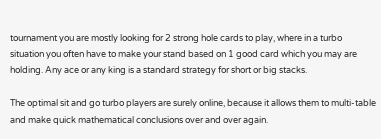tournament you are mostly looking for 2 strong hole cards to play, where in a turbo situation you often have to make your stand based on 1 good card which you may are holding. Any ace or any king is a standard strategy for short or big stacks.

The optimal sit and go turbo players are surely online, because it allows them to multi-table and make quick mathematical conclusions over and over again.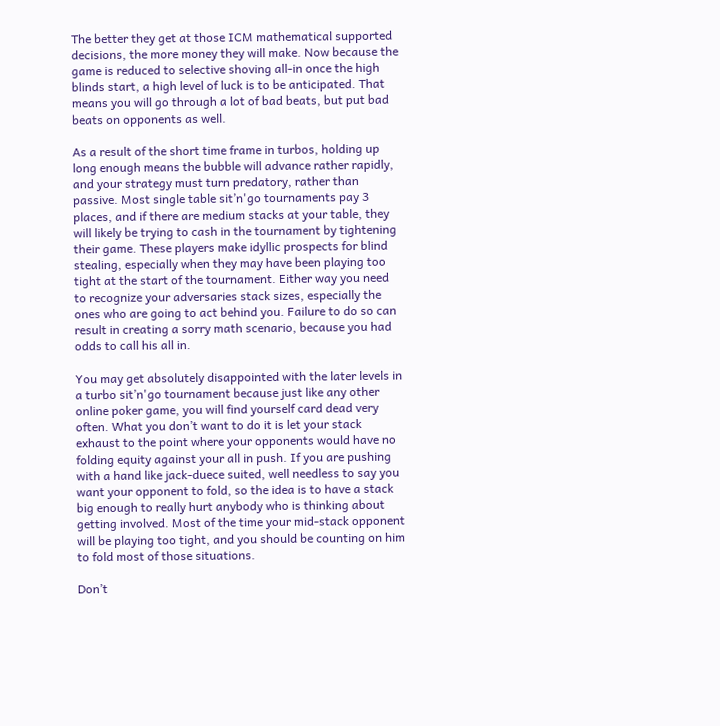The better they get at those ICM mathematical supported decisions, the more money they will make. Now because the game is reduced to selective shoving all-in once the high blinds start, a high level of luck is to be anticipated. That means you will go through a lot of bad beats, but put bad beats on opponents as well.

As a result of the short time frame in turbos, holding up long enough means the bubble will advance rather rapidly, and your strategy must turn predatory, rather than passive. Most single table sit’n'go tournaments pay 3 places, and if there are medium stacks at your table, they will likely be trying to cash in the tournament by tightening their game. These players make idyllic prospects for blind stealing, especially when they may have been playing too tight at the start of the tournament. Either way you need to recognize your adversaries stack sizes, especially the ones who are going to act behind you. Failure to do so can result in creating a sorry math scenario, because you had odds to call his all in.

You may get absolutely disappointed with the later levels in a turbo sit’n'go tournament because just like any other online poker game, you will find yourself card dead very often. What you don’t want to do it is let your stack exhaust to the point where your opponents would have no folding equity against your all in push. If you are pushing with a hand like jack-duece suited, well needless to say you want your opponent to fold, so the idea is to have a stack big enough to really hurt anybody who is thinking about getting involved. Most of the time your mid-stack opponent will be playing too tight, and you should be counting on him to fold most of those situations.

Don’t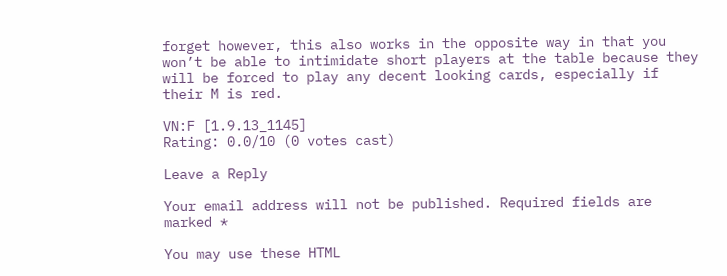forget however, this also works in the opposite way in that you won’t be able to intimidate short players at the table because they will be forced to play any decent looking cards, especially if their M is red.

VN:F [1.9.13_1145]
Rating: 0.0/10 (0 votes cast)

Leave a Reply

Your email address will not be published. Required fields are marked *

You may use these HTML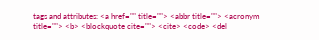tags and attributes: <a href="" title=""> <abbr title=""> <acronym title=""> <b> <blockquote cite=""> <cite> <code> <del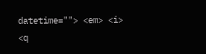datetime=""> <em> <i> <q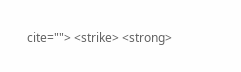cite=""> <strike> <strong>